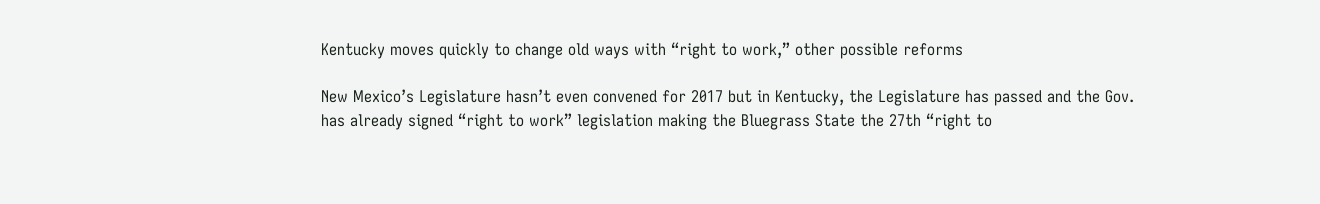Kentucky moves quickly to change old ways with “right to work,” other possible reforms

New Mexico’s Legislature hasn’t even convened for 2017 but in Kentucky, the Legislature has passed and the Gov. has already signed “right to work” legislation making the Bluegrass State the 27th “right to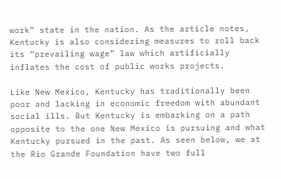work” state in the nation. As the article notes, Kentucky is also considering measures to roll back its “prevailing wage” law which artificially inflates the cost of public works projects.

Like New Mexico, Kentucky has traditionally been poor and lacking in economic freedom with abundant social ills. But Kentucky is embarking on a path opposite to the one New Mexico is pursuing and what Kentucky pursued in the past. As seen below, we at the Rio Grande Foundation have two full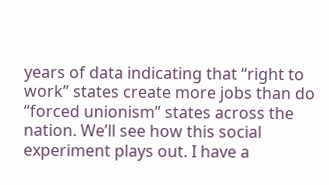years of data indicating that “right to work” states create more jobs than do “forced unionism” states across the nation. We’ll see how this social experiment plays out. I have a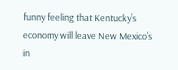funny feeling that Kentucky’s economy will leave New Mexico’s in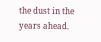the dust in the years ahead.